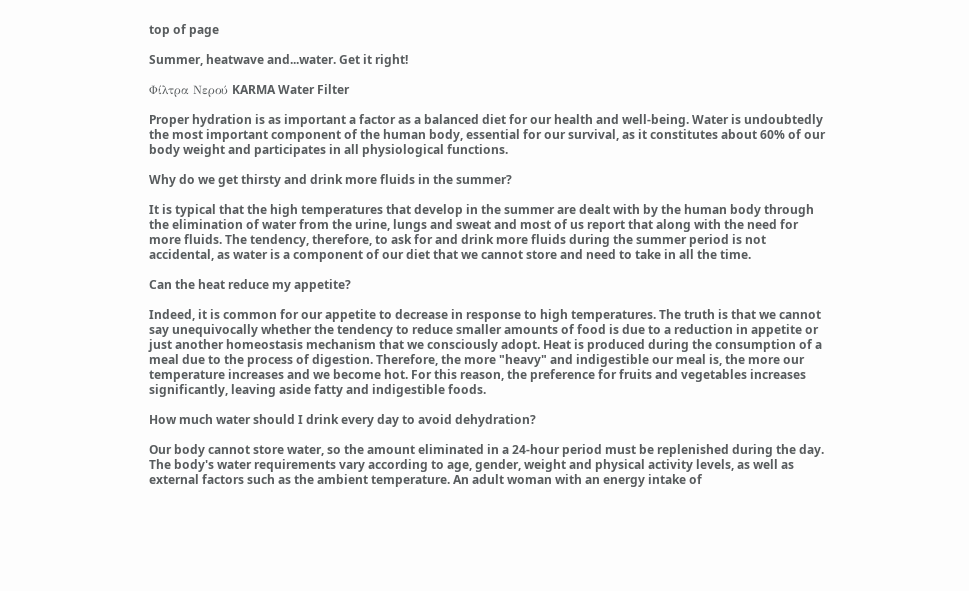top of page

Summer, heatwave and...water. Get it right!

Φίλτρα Νερού KARMA Water Filter

Proper hydration is as important a factor as a balanced diet for our health and well-being. Water is undoubtedly the most important component of the human body, essential for our survival, as it constitutes about 60% of our body weight and participates in all physiological functions.

Why do we get thirsty and drink more fluids in the summer?

It is typical that the high temperatures that develop in the summer are dealt with by the human body through the elimination of water from the urine, lungs and sweat and most of us report that along with the need for more fluids. The tendency, therefore, to ask for and drink more fluids during the summer period is not accidental, as water is a component of our diet that we cannot store and need to take in all the time.

Can the heat reduce my appetite?

Indeed, it is common for our appetite to decrease in response to high temperatures. The truth is that we cannot say unequivocally whether the tendency to reduce smaller amounts of food is due to a reduction in appetite or just another homeostasis mechanism that we consciously adopt. Heat is produced during the consumption of a meal due to the process of digestion. Therefore, the more "heavy" and indigestible our meal is, the more our temperature increases and we become hot. For this reason, the preference for fruits and vegetables increases significantly, leaving aside fatty and indigestible foods.

How much water should I drink every day to avoid dehydration?

Our body cannot store water, so the amount eliminated in a 24-hour period must be replenished during the day. The body's water requirements vary according to age, gender, weight and physical activity levels, as well as external factors such as the ambient temperature. An adult woman with an energy intake of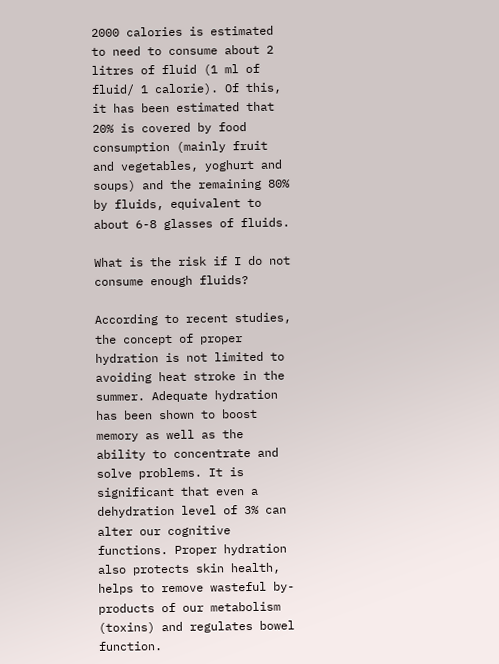2000 calories is estimated to need to consume about 2 litres of fluid (1 ml of fluid/ 1 calorie). Of this, it has been estimated that 20% is covered by food consumption (mainly fruit and vegetables, yoghurt and soups) and the remaining 80% by fluids, equivalent to about 6-8 glasses of fluids.

What is the risk if I do not consume enough fluids?

According to recent studies, the concept of proper hydration is not limited to avoiding heat stroke in the summer. Adequate hydration has been shown to boost memory as well as the ability to concentrate and solve problems. It is significant that even a dehydration level of 3% can alter our cognitive functions. Proper hydration also protects skin health, helps to remove wasteful by-products of our metabolism (toxins) and regulates bowel function.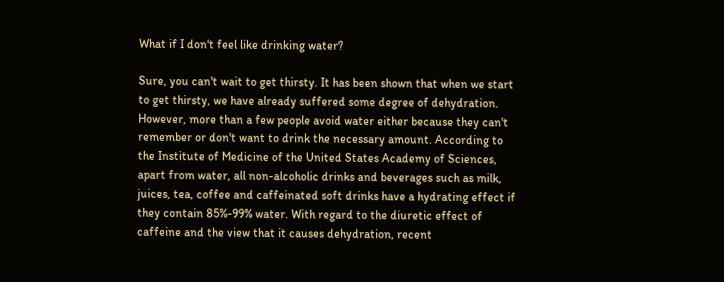What if I don't feel like drinking water?

Sure, you can't wait to get thirsty. It has been shown that when we start to get thirsty, we have already suffered some degree of dehydration. However, more than a few people avoid water either because they can't remember or don't want to drink the necessary amount. According to the Institute of Medicine of the United States Academy of Sciences, apart from water, all non-alcoholic drinks and beverages such as milk, juices, tea, coffee and caffeinated soft drinks have a hydrating effect if they contain 85%-99% water. With regard to the diuretic effect of caffeine and the view that it causes dehydration, recent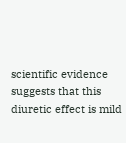scientific evidence suggests that this diuretic effect is mild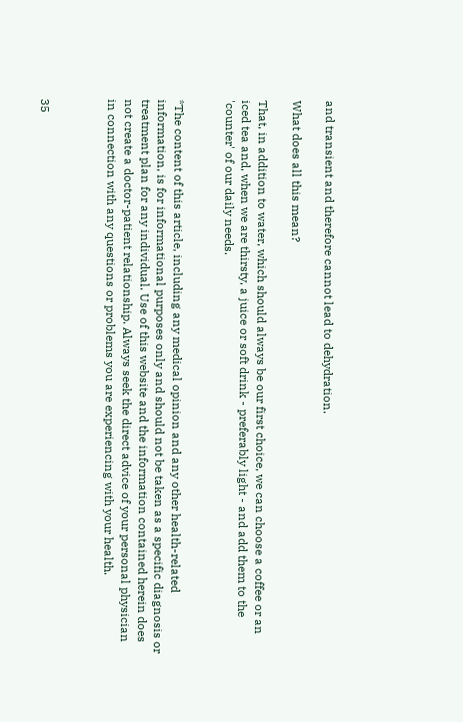and transient and therefore cannot lead to dehydration.

What does all this mean?

That, in addition to water, which should always be our first choice, we can choose a coffee or an iced tea and, when we are thirsty, a juice or soft drink - preferably light - and add them to the 'counter' of our daily needs.


*The content of this article, including any medical opinion and any other health-related information, is for informational purposes only and should not be taken as a specific diagnosis or treatment plan for any individual. Use of this website and the information contained herein does not create a doctor-patient relationship. Always seek the direct advice of your personal physician in connection with any questions or problems you are experiencing with your health.



35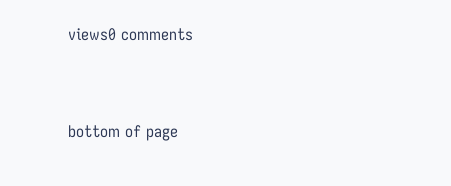views0 comments


bottom of page